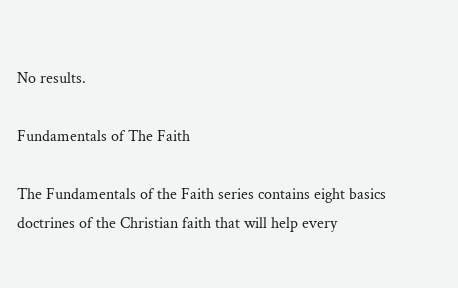No results.

Fundamentals of The Faith

The Fundamentals of the Faith series contains eight basics doctrines of the Christian faith that will help every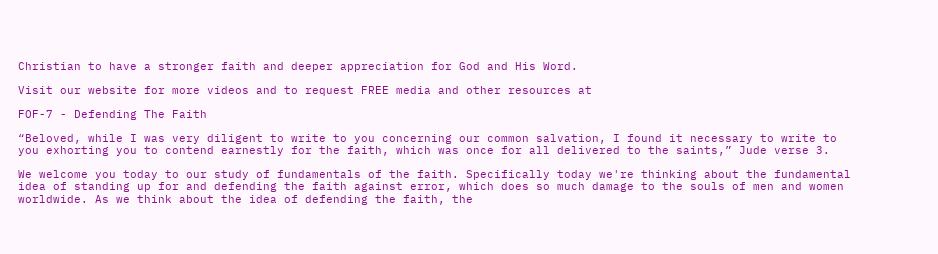Christian to have a stronger faith and deeper appreciation for God and His Word.

Visit our website for more videos and to request FREE media and other resources at

FOF-7 - Defending The Faith

“Beloved, while I was very diligent to write to you concerning our common salvation, I found it necessary to write to you exhorting you to contend earnestly for the faith, which was once for all delivered to the saints,” Jude verse 3.

We welcome you today to our study of fundamentals of the faith. Specifically today we're thinking about the fundamental idea of standing up for and defending the faith against error, which does so much damage to the souls of men and women worldwide. As we think about the idea of defending the faith, the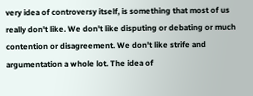very idea of controversy itself, is something that most of us really don't like. We don't like disputing or debating or much contention or disagreement. We don't like strife and argumentation a whole lot. The idea of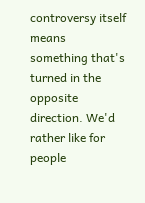controversy itself means something that's turned in the opposite direction. We'd rather like for people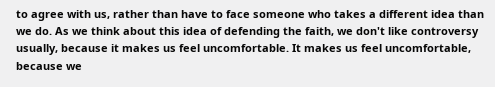to agree with us, rather than have to face someone who takes a different idea than we do. As we think about this idea of defending the faith, we don't like controversy usually, because it makes us feel uncomfortable. It makes us feel uncomfortable, because we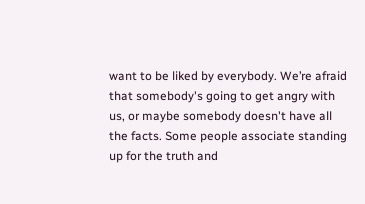want to be liked by everybody. We’re afraid that somebody's going to get angry with us, or maybe somebody doesn't have all the facts. Some people associate standing up for the truth and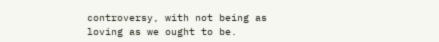controversy, with not being as loving as we ought to be.